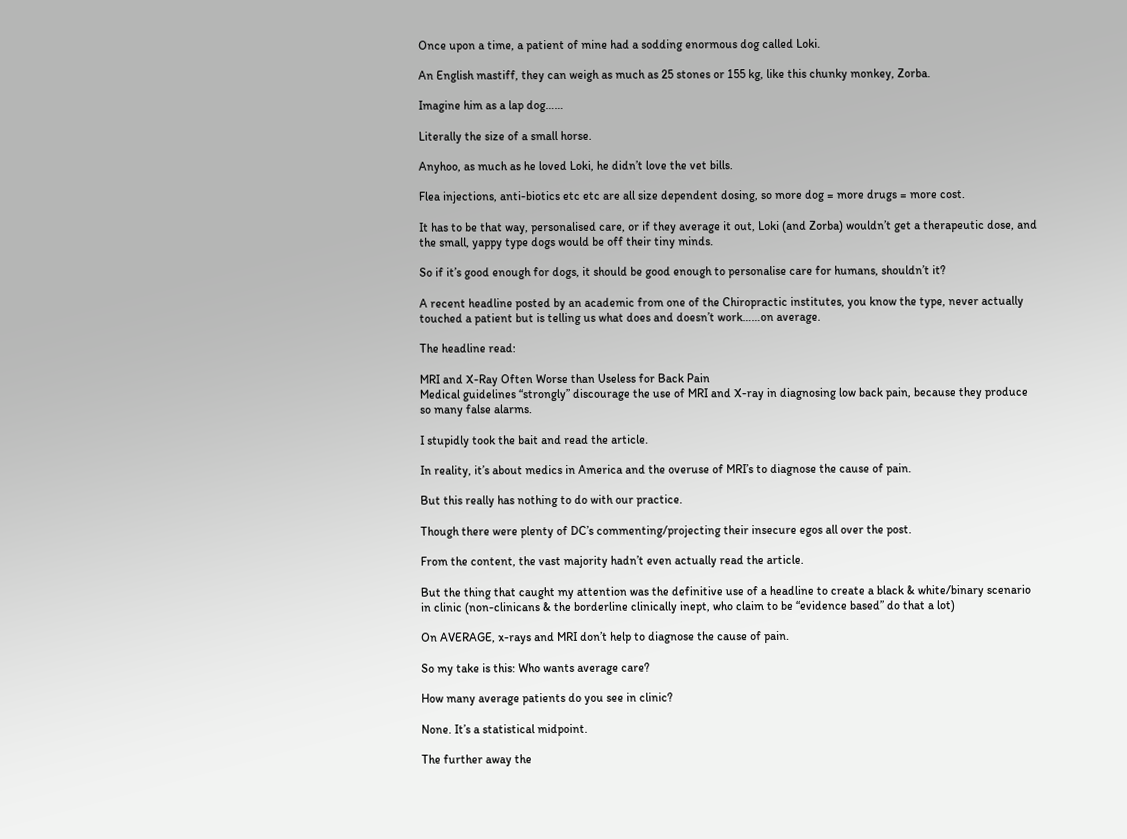Once upon a time, a patient of mine had a sodding enormous dog called Loki.

An English mastiff, they can weigh as much as 25 stones or 155 kg, like this chunky monkey, Zorba.

Imagine him as a lap dog……

Literally the size of a small horse.

Anyhoo, as much as he loved Loki, he didn’t love the vet bills.

Flea injections, anti-biotics etc etc are all size dependent dosing, so more dog = more drugs = more cost.

It has to be that way, personalised care, or if they average it out, Loki (and Zorba) wouldn’t get a therapeutic dose, and the small, yappy type dogs would be off their tiny minds.

So if it’s good enough for dogs, it should be good enough to personalise care for humans, shouldn’t it?

A recent headline posted by an academic from one of the Chiropractic institutes, you know the type, never actually touched a patient but is telling us what does and doesn’t work……on average.

The headline read:

MRI and X-Ray Often Worse than Useless for Back Pain
Medical guidelines “strongly” discourage the use of MRI and X-ray in diagnosing low back pain, because they produce so many false alarms.

I stupidly took the bait and read the article.

In reality, it’s about medics in America and the overuse of MRI’s to diagnose the cause of pain.

But this really has nothing to do with our practice.

Though there were plenty of DC’s commenting/projecting their insecure egos all over the post.

From the content, the vast majority hadn’t even actually read the article.

But the thing that caught my attention was the definitive use of a headline to create a black & white/binary scenario in clinic (non-clinicans & the borderline clinically inept, who claim to be “evidence based” do that a lot)

On AVERAGE, x-rays and MRI don’t help to diagnose the cause of pain.

So my take is this: Who wants average care?

How many average patients do you see in clinic?

None. It’s a statistical midpoint.

The further away the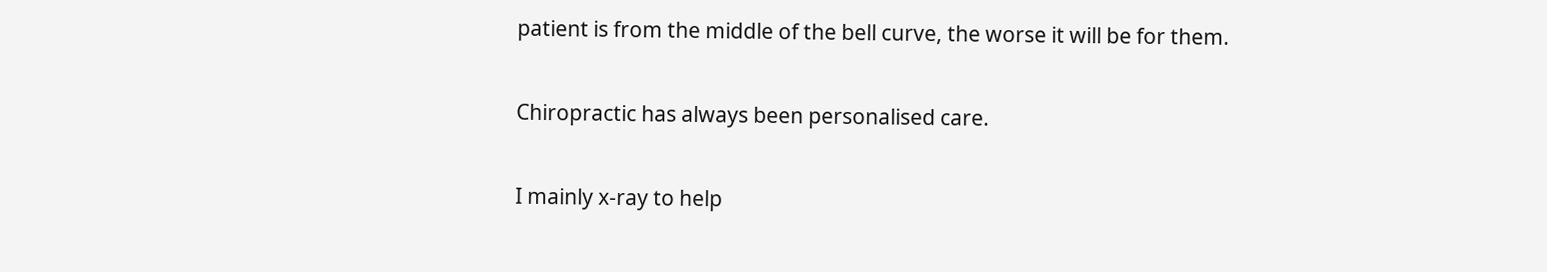patient is from the middle of the bell curve, the worse it will be for them.

Chiropractic has always been personalised care.

I mainly x-ray to help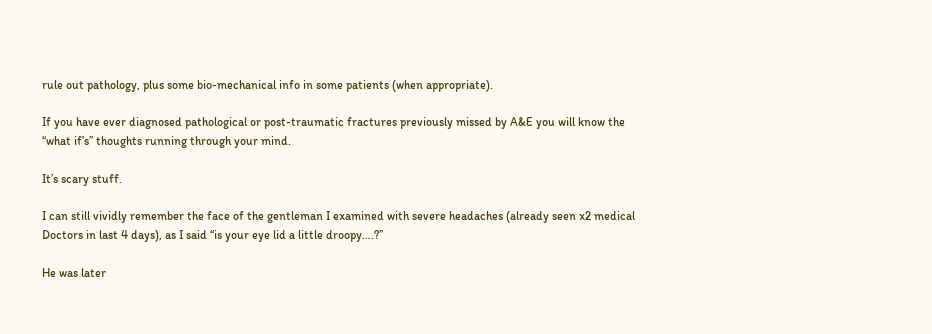rule out pathology, plus some bio-mechanical info in some patients (when appropriate).

If you have ever diagnosed pathological or post-traumatic fractures previously missed by A&E you will know the “what if’s” thoughts running through your mind.

It’s scary stuff.

I can still vividly remember the face of the gentleman I examined with severe headaches (already seen x2 medical Doctors in last 4 days), as I said “is your eye lid a little droopy….?”

He was later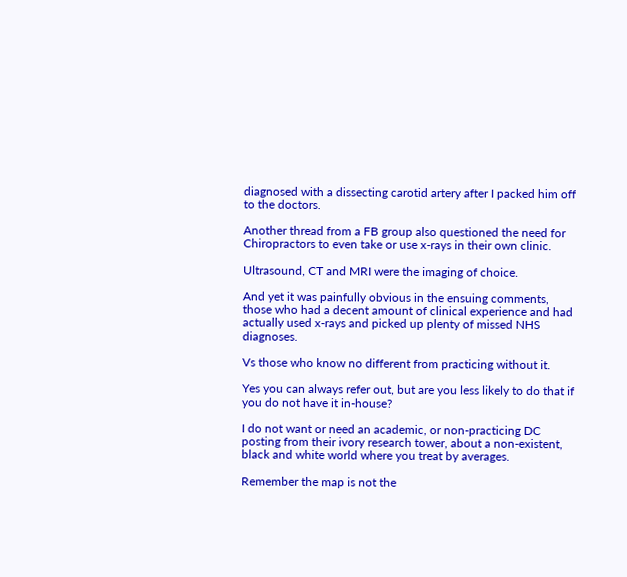diagnosed with a dissecting carotid artery after I packed him off to the doctors.

Another thread from a FB group also questioned the need for Chiropractors to even take or use x-rays in their own clinic.

Ultrasound, CT and MRI were the imaging of choice.

And yet it was painfully obvious in the ensuing comments, those who had a decent amount of clinical experience and had actually used x-rays and picked up plenty of missed NHS diagnoses.

Vs those who know no different from practicing without it.

Yes you can always refer out, but are you less likely to do that if you do not have it in-house?

I do not want or need an academic, or non-practicing DC posting from their ivory research tower, about a non-existent, black and white world where you treat by averages.

Remember the map is not the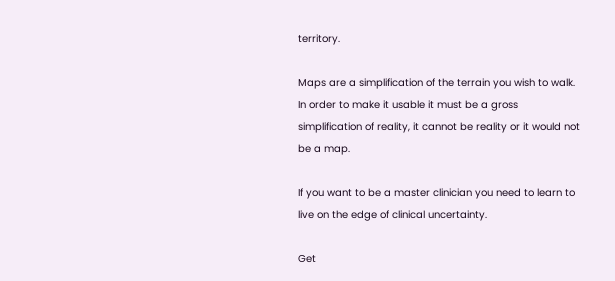territory.

Maps are a simplification of the terrain you wish to walk. In order to make it usable it must be a gross simplification of reality, it cannot be reality or it would not be a map.

If you want to be a master clinician you need to learn to live on the edge of clinical uncertainty.

Get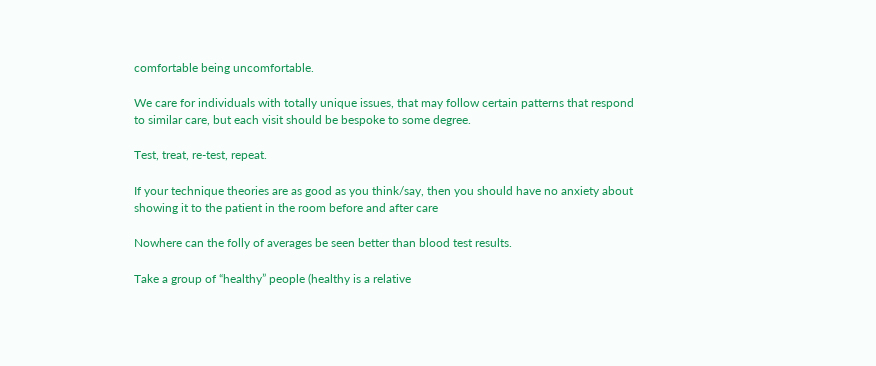comfortable being uncomfortable.

We care for individuals with totally unique issues, that may follow certain patterns that respond to similar care, but each visit should be bespoke to some degree.

Test, treat, re-test, repeat.

If your technique theories are as good as you think/say, then you should have no anxiety about showing it to the patient in the room before and after care

Nowhere can the folly of averages be seen better than blood test results.

Take a group of “healthy” people (healthy is a relative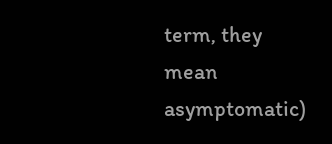term, they mean asymptomatic)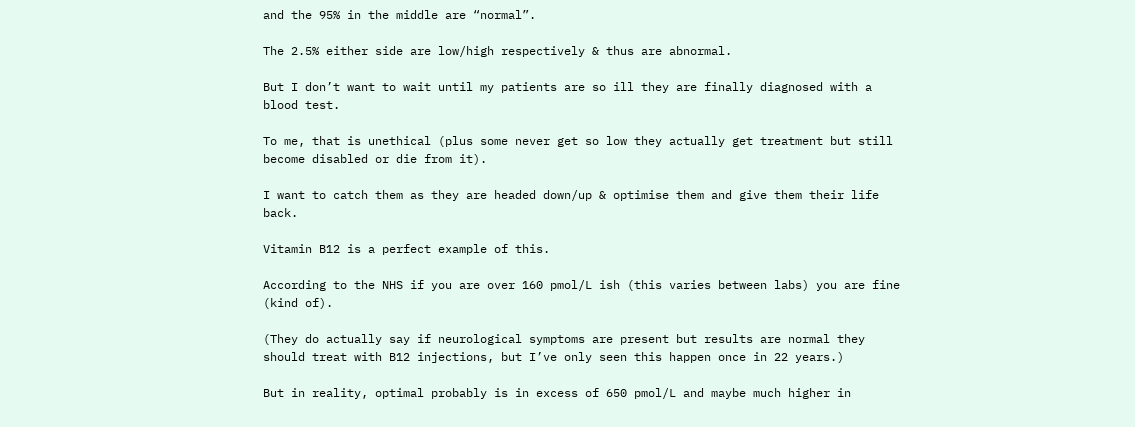and the 95% in the middle are “normal”.

The 2.5% either side are low/high respectively & thus are abnormal.

But I don’t want to wait until my patients are so ill they are finally diagnosed with a blood test.

To me, that is unethical (plus some never get so low they actually get treatment but still become disabled or die from it).

I want to catch them as they are headed down/up & optimise them and give them their life back.

Vitamin B12 is a perfect example of this.

According to the NHS if you are over 160 pmol/L ish (this varies between labs) you are fine (kind of).

(They do actually say if neurological symptoms are present but results are normal they should treat with B12 injections, but I’ve only seen this happen once in 22 years.)

But in reality, optimal probably is in excess of 650 pmol/L and maybe much higher in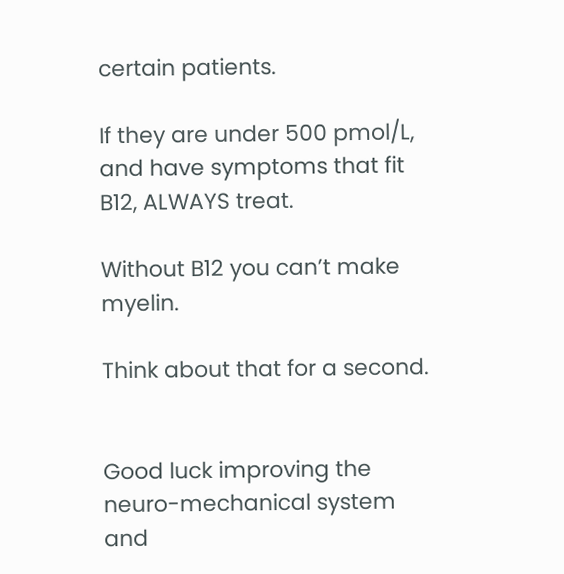certain patients.

If they are under 500 pmol/L, and have symptoms that fit B12, ALWAYS treat.

Without B12 you can’t make myelin.

Think about that for a second.


Good luck improving the neuro-mechanical system and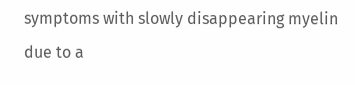symptoms with slowly disappearing myelin due to a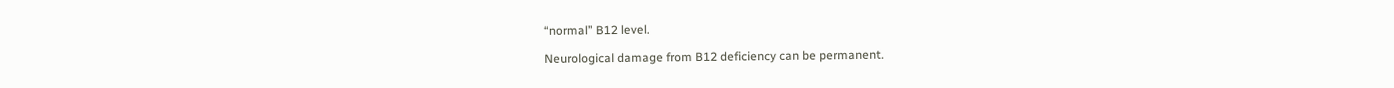“normal” B12 level.

Neurological damage from B12 deficiency can be permanent.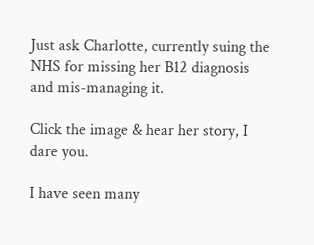Just ask Charlotte, currently suing the NHS for missing her B12 diagnosis and mis-managing it.

Click the image & hear her story, I dare you.

I have seen many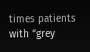times patients with “grey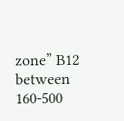zone” B12 between 160-500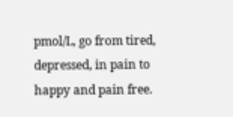pmol/L, go from tired, depressed, in pain to happy and pain free.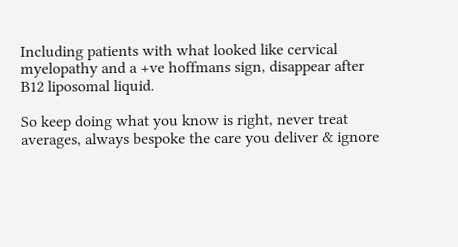Including patients with what looked like cervical myelopathy and a +ve hoffmans sign, disappear after B12 liposomal liquid.

So keep doing what you know is right, never treat averages, always bespoke the care you deliver & ignore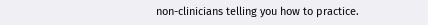non-clinicians telling you how to practice.